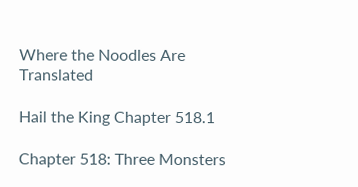Where the Noodles Are Translated

Hail the King Chapter 518.1

Chapter 518: Three Monsters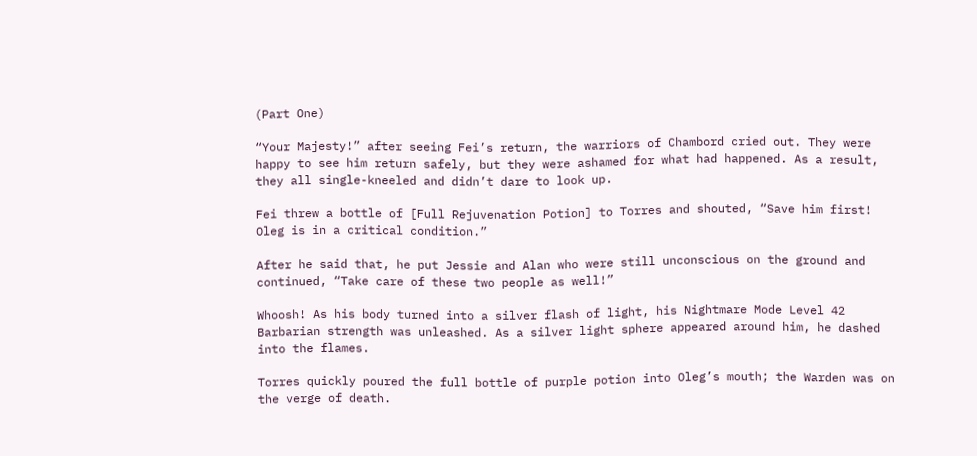(Part One)

“Your Majesty!” after seeing Fei’s return, the warriors of Chambord cried out. They were happy to see him return safely, but they were ashamed for what had happened. As a result, they all single-kneeled and didn’t dare to look up.

Fei threw a bottle of [Full Rejuvenation Potion] to Torres and shouted, “Save him first! Oleg is in a critical condition.”

After he said that, he put Jessie and Alan who were still unconscious on the ground and continued, “Take care of these two people as well!”

Whoosh! As his body turned into a silver flash of light, his Nightmare Mode Level 42 Barbarian strength was unleashed. As a silver light sphere appeared around him, he dashed into the flames.

Torres quickly poured the full bottle of purple potion into Oleg’s mouth; the Warden was on the verge of death.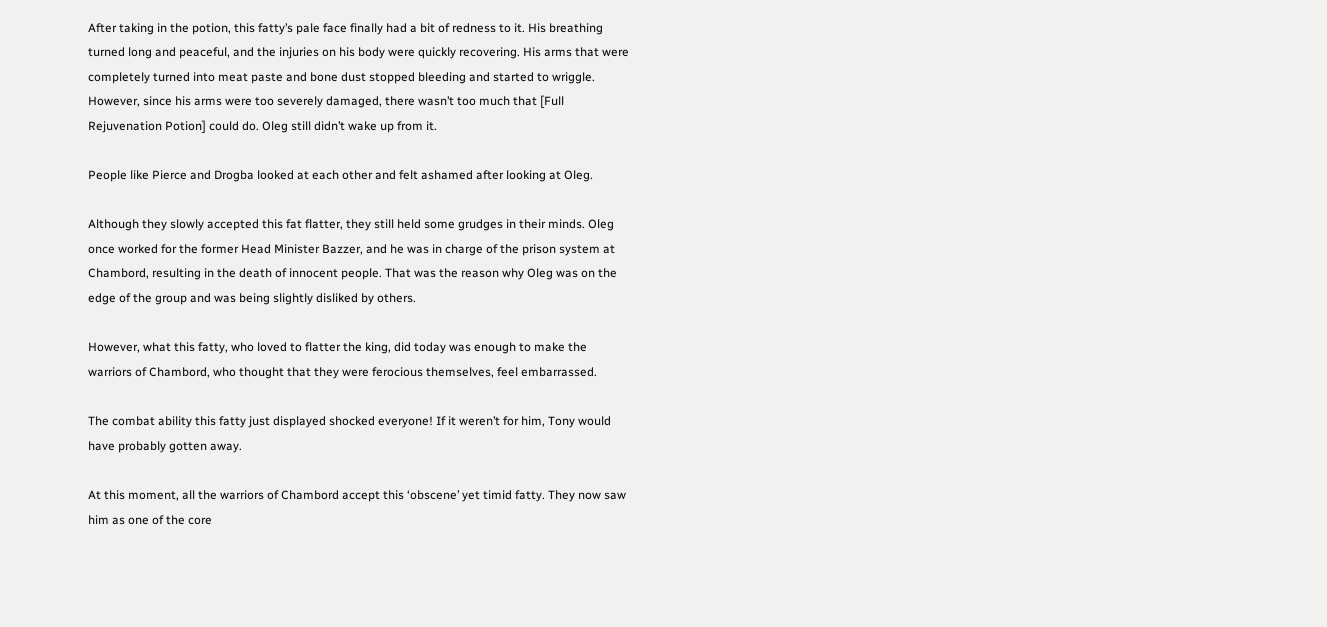After taking in the potion, this fatty’s pale face finally had a bit of redness to it. His breathing turned long and peaceful, and the injuries on his body were quickly recovering. His arms that were completely turned into meat paste and bone dust stopped bleeding and started to wriggle. However, since his arms were too severely damaged, there wasn’t too much that [Full Rejuvenation Potion] could do. Oleg still didn’t wake up from it.

People like Pierce and Drogba looked at each other and felt ashamed after looking at Oleg.

Although they slowly accepted this fat flatter, they still held some grudges in their minds. Oleg once worked for the former Head Minister Bazzer, and he was in charge of the prison system at Chambord, resulting in the death of innocent people. That was the reason why Oleg was on the edge of the group and was being slightly disliked by others.

However, what this fatty, who loved to flatter the king, did today was enough to make the warriors of Chambord, who thought that they were ferocious themselves, feel embarrassed.

The combat ability this fatty just displayed shocked everyone! If it weren’t for him, Tony would have probably gotten away.

At this moment, all the warriors of Chambord accept this ‘obscene’ yet timid fatty. They now saw him as one of the core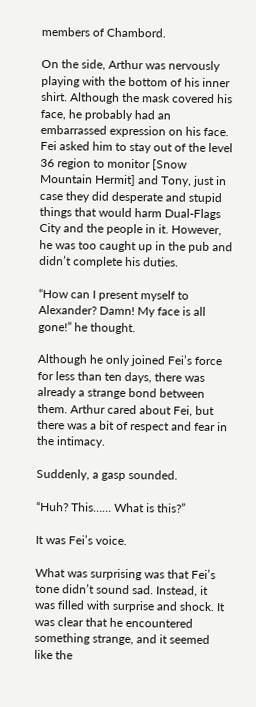members of Chambord.

On the side, Arthur was nervously playing with the bottom of his inner shirt. Although the mask covered his face, he probably had an embarrassed expression on his face. Fei asked him to stay out of the level 36 region to monitor [Snow Mountain Hermit] and Tony, just in case they did desperate and stupid things that would harm Dual-Flags City and the people in it. However, he was too caught up in the pub and didn’t complete his duties.

“How can I present myself to Alexander? Damn! My face is all gone!” he thought.

Although he only joined Fei’s force for less than ten days, there was already a strange bond between them. Arthur cared about Fei, but there was a bit of respect and fear in the intimacy.

Suddenly, a gasp sounded.

“Huh? This…… What is this?”

It was Fei’s voice.

What was surprising was that Fei’s tone didn’t sound sad. Instead, it was filled with surprise and shock. It was clear that he encountered something strange, and it seemed like the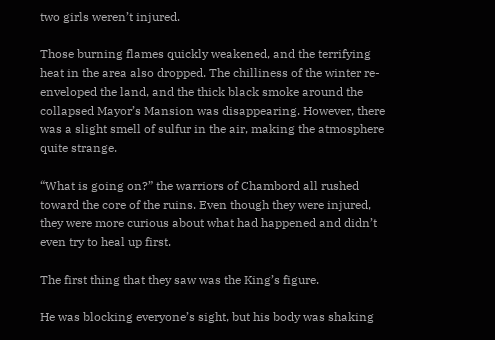two girls weren’t injured.

Those burning flames quickly weakened, and the terrifying heat in the area also dropped. The chilliness of the winter re-enveloped the land, and the thick black smoke around the collapsed Mayor’s Mansion was disappearing. However, there was a slight smell of sulfur in the air, making the atmosphere quite strange.

“What is going on?” the warriors of Chambord all rushed toward the core of the ruins. Even though they were injured, they were more curious about what had happened and didn’t even try to heal up first.

The first thing that they saw was the King’s figure.

He was blocking everyone’s sight, but his body was shaking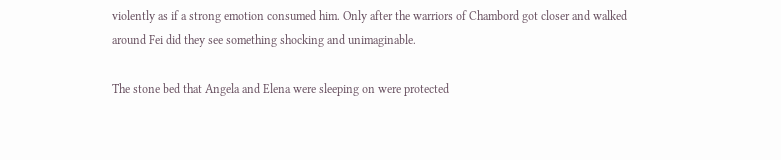violently as if a strong emotion consumed him. Only after the warriors of Chambord got closer and walked around Fei did they see something shocking and unimaginable.

The stone bed that Angela and Elena were sleeping on were protected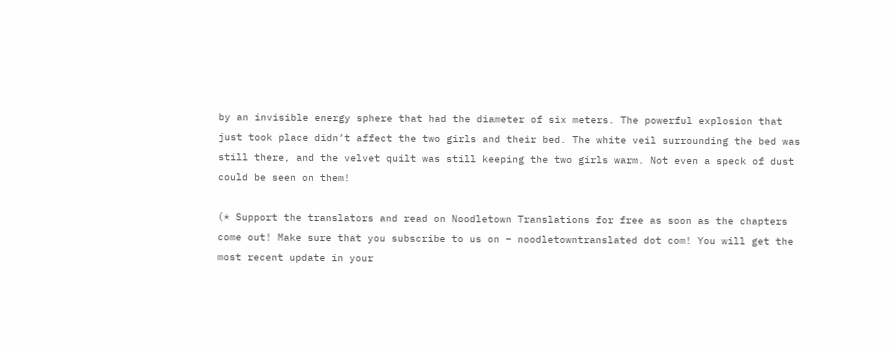by an invisible energy sphere that had the diameter of six meters. The powerful explosion that just took place didn’t affect the two girls and their bed. The white veil surrounding the bed was still there, and the velvet quilt was still keeping the two girls warm. Not even a speck of dust could be seen on them!

(* Support the translators and read on Noodletown Translations for free as soon as the chapters come out! Make sure that you subscribe to us on – noodletowntranslated dot com! You will get the most recent update in your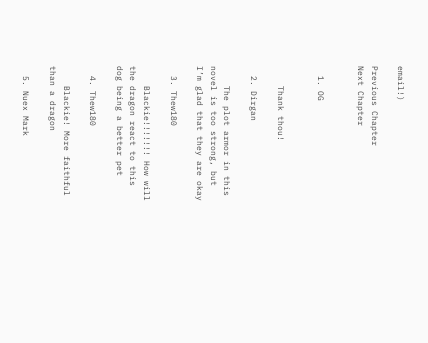email!)

Previous Chapter                                                                                Next Chapter


  1. OG


    Thank thou!

  2. Dirgan

    The plot armor in this novel is too strong, but I’m glad that they are okay

  3. Thew180

    Blackie!!!!!!! How will the dragon react to this dog being a better pet

  4. Thew180

    Blackie! More faithful than a dragon

  5. Nuex Mark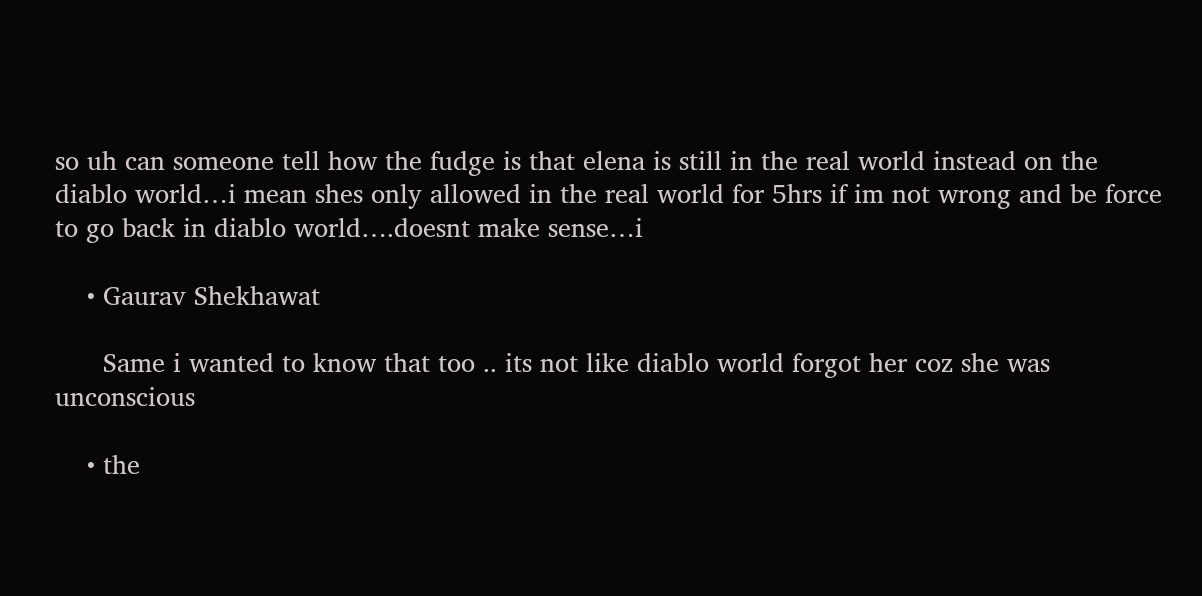so uh can someone tell how the fudge is that elena is still in the real world instead on the diablo world…i mean shes only allowed in the real world for 5hrs if im not wrong and be force to go back in diablo world….doesnt make sense…i

    • Gaurav Shekhawat

      Same i wanted to know that too .. its not like diablo world forgot her coz she was unconscious

    • the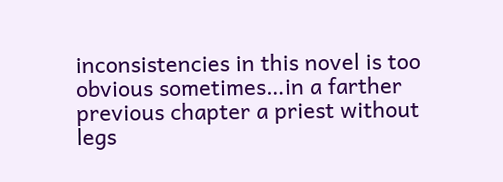inconsistencies in this novel is too obvious sometimes…in a farther previous chapter a priest without legs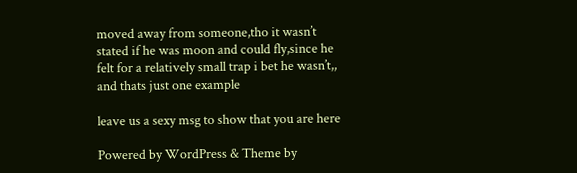moved away from someone,tho it wasn’t stated if he was moon and could fly,since he felt for a relatively small trap i bet he wasn’t,, and thats just one example

leave us a sexy msg to show that you are here

Powered by WordPress & Theme by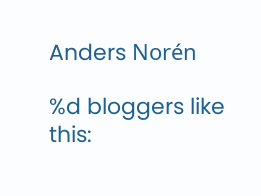Anders Norén

%d bloggers like this: